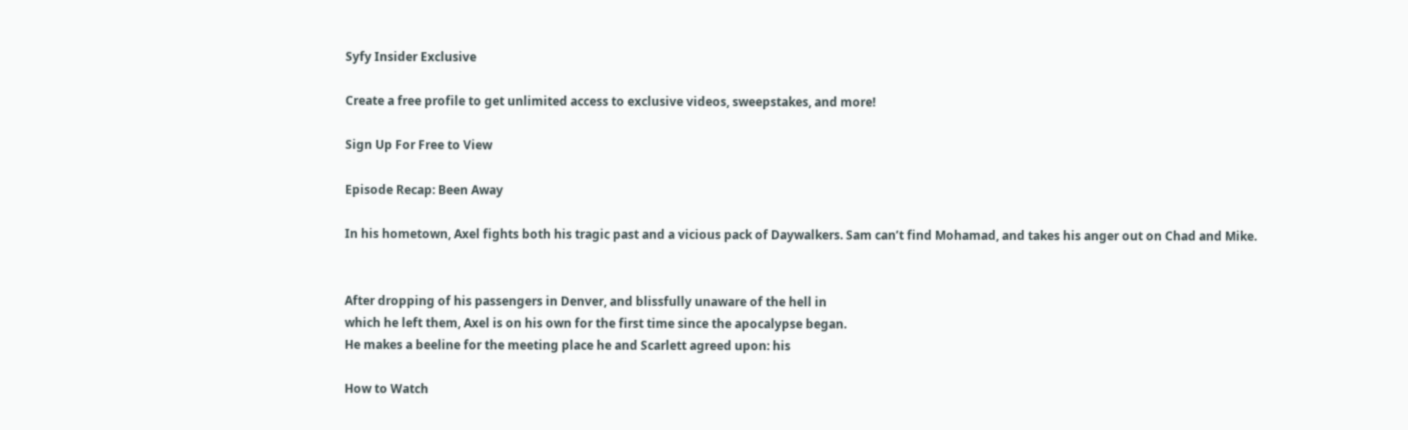Syfy Insider Exclusive

Create a free profile to get unlimited access to exclusive videos, sweepstakes, and more!

Sign Up For Free to View

Episode Recap: Been Away

In his hometown, Axel fights both his tragic past and a vicious pack of Daywalkers. Sam can’t find Mohamad, and takes his anger out on Chad and Mike.


After dropping of his passengers in Denver, and blissfully unaware of the hell in
which he left them, Axel is on his own for the first time since the apocalypse began.
He makes a beeline for the meeting place he and Scarlett agreed upon: his

How to Watch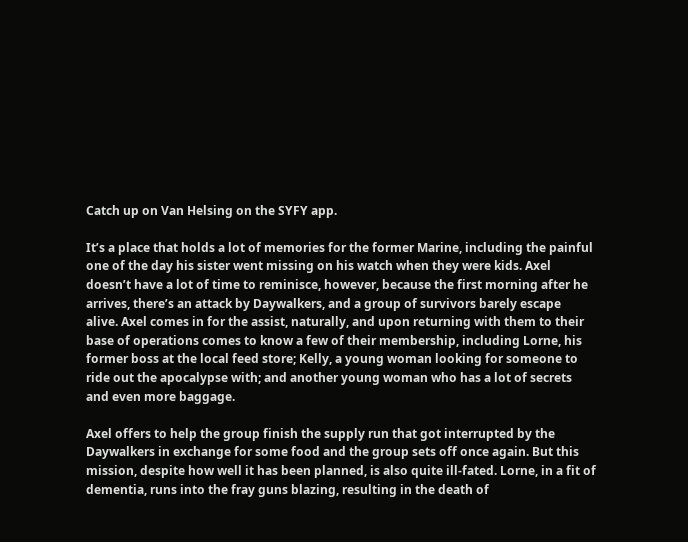Catch up on Van Helsing on the SYFY app.

It’s a place that holds a lot of memories for the former Marine, including the painful
one of the day his sister went missing on his watch when they were kids. Axel
doesn’t have a lot of time to reminisce, however, because the first morning after he
arrives, there’s an attack by Daywalkers, and a group of survivors barely escape
alive. Axel comes in for the assist, naturally, and upon returning with them to their
base of operations comes to know a few of their membership, including Lorne, his
former boss at the local feed store; Kelly, a young woman looking for someone to
ride out the apocalypse with; and another young woman who has a lot of secrets
and even more baggage.

Axel offers to help the group finish the supply run that got interrupted by the
Daywalkers in exchange for some food and the group sets off once again. But this
mission, despite how well it has been planned, is also quite ill-fated. Lorne, in a fit of
dementia, runs into the fray guns blazing, resulting in the death of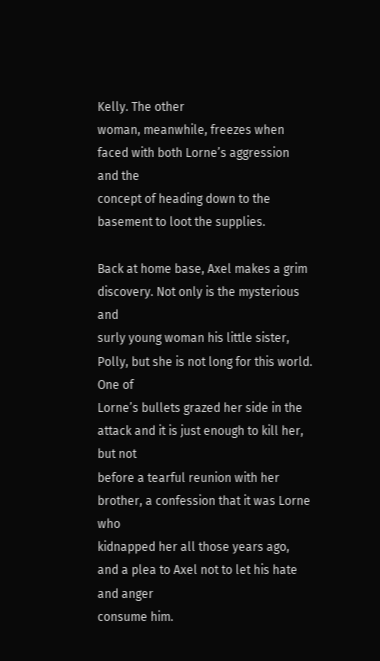Kelly. The other
woman, meanwhile, freezes when faced with both Lorne’s aggression and the
concept of heading down to the basement to loot the supplies.

Back at home base, Axel makes a grim discovery. Not only is the mysterious and
surly young woman his little sister, Polly, but she is not long for this world. One of
Lorne’s bullets grazed her side in the attack and it is just enough to kill her, but not
before a tearful reunion with her brother, a confession that it was Lorne who
kidnapped her all those years ago, and a plea to Axel not to let his hate and anger
consume him.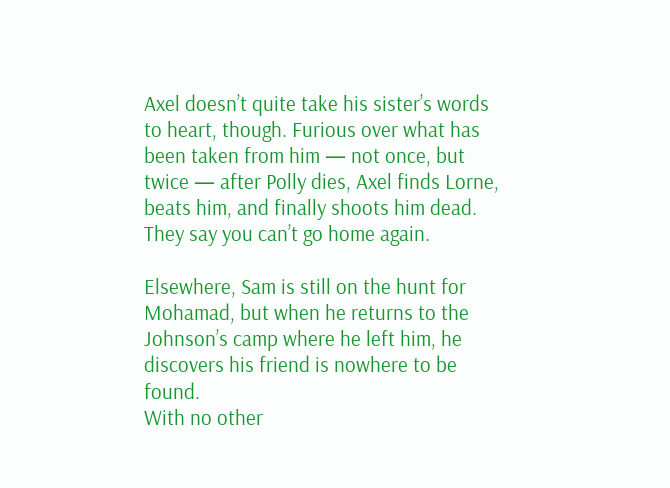Axel doesn’t quite take his sister’s words to heart, though. Furious over what has
been taken from him — not once, but twice — after Polly dies, Axel finds Lorne, beats him, and finally shoots him dead. They say you can’t go home again.

Elsewhere, Sam is still on the hunt for Mohamad, but when he returns to the
Johnson’s camp where he left him, he discovers his friend is nowhere to be found.
With no other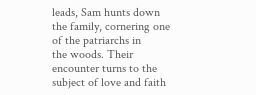leads, Sam hunts down the family, cornering one of the patriarchs in
the woods. Their encounter turns to the subject of love and faith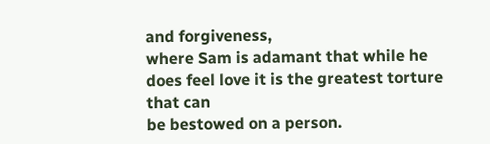and forgiveness,
where Sam is adamant that while he does feel love it is the greatest torture that can
be bestowed on a person.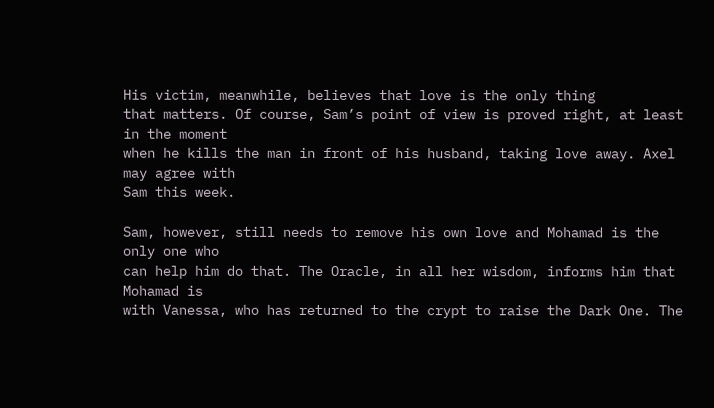His victim, meanwhile, believes that love is the only thing
that matters. Of course, Sam’s point of view is proved right, at least in the moment
when he kills the man in front of his husband, taking love away. Axel may agree with
Sam this week.

Sam, however, still needs to remove his own love and Mohamad is the only one who
can help him do that. The Oracle, in all her wisdom, informs him that Mohamad is
with Vanessa, who has returned to the crypt to raise the Dark One. The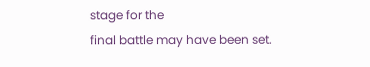stage for the
final battle may have been set.